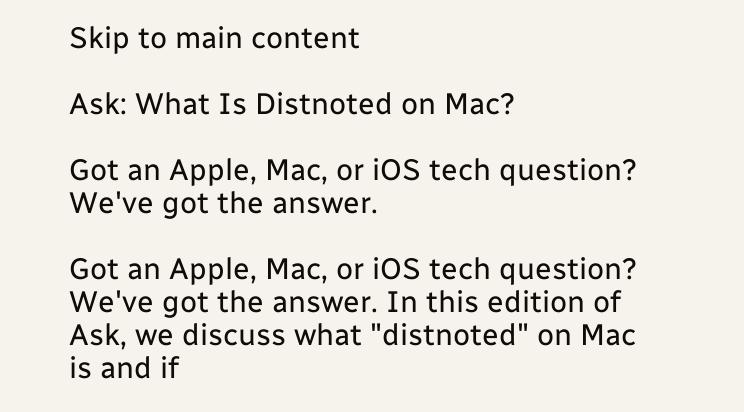Skip to main content

Ask: What Is Distnoted on Mac?

Got an Apple, Mac, or iOS tech question? We've got the answer.

Got an Apple, Mac, or iOS tech question? We've got the answer. In this edition of Ask, we discuss what "distnoted" on Mac is and if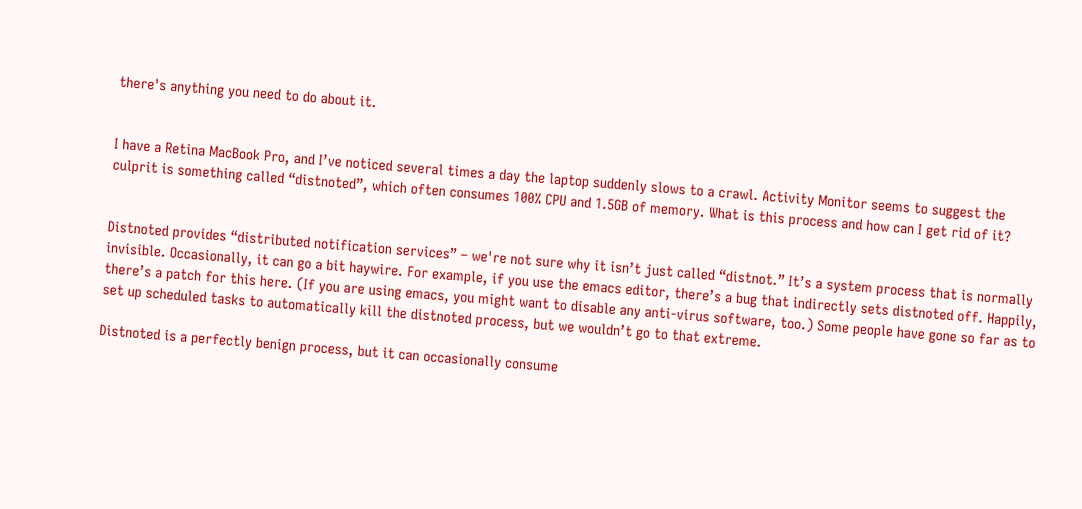there's anything you need to do about it.


I have a Retina MacBook Pro, and I’ve noticed several times a day the laptop suddenly slows to a crawl. Activity Monitor seems to suggest the culprit is something called “distnoted”, which often consumes 100% CPU and 1.5GB of memory. What is this process and how can I get rid of it?


Distnoted provides “distributed notification services” – we're not sure why it isn’t just called “distnot.” It’s a system process that is normally invisible. Occasionally, it can go a bit haywire. For example, if you use the emacs editor, there’s a bug that indirectly sets distnoted off. Happily, there’s a patch for this here. (If you are using emacs, you might want to disable any anti-virus software, too.) Some people have gone so far as to set up scheduled tasks to automatically kill the distnoted process, but we wouldn’t go to that extreme.

Distnoted is a perfectly benign process, but it can occasionally consume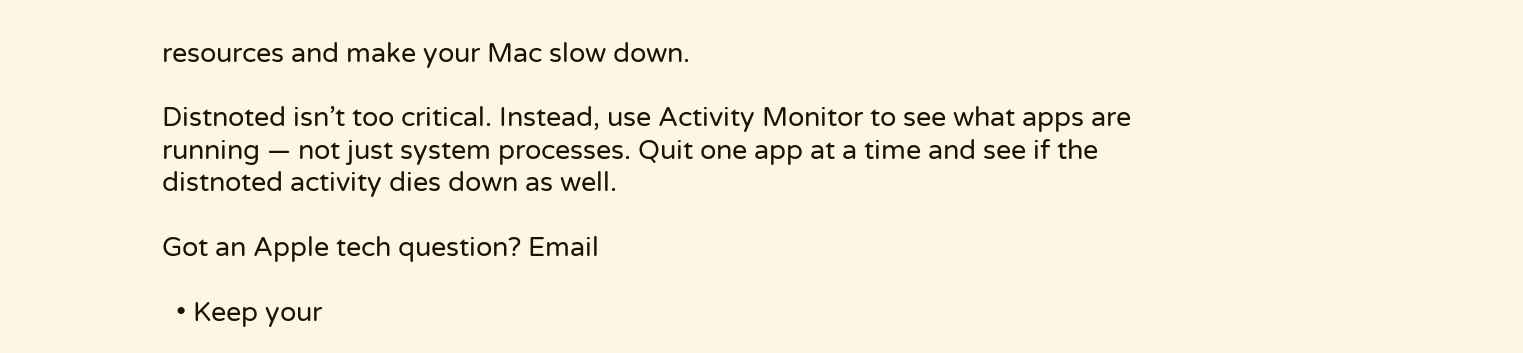resources and make your Mac slow down.

Distnoted isn’t too critical. Instead, use Activity Monitor to see what apps are running — not just system processes. Quit one app at a time and see if the distnoted activity dies down as well.

Got an Apple tech question? Email

  • Keep your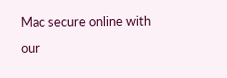Mac secure online with our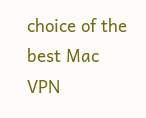choice of the best Mac VPN